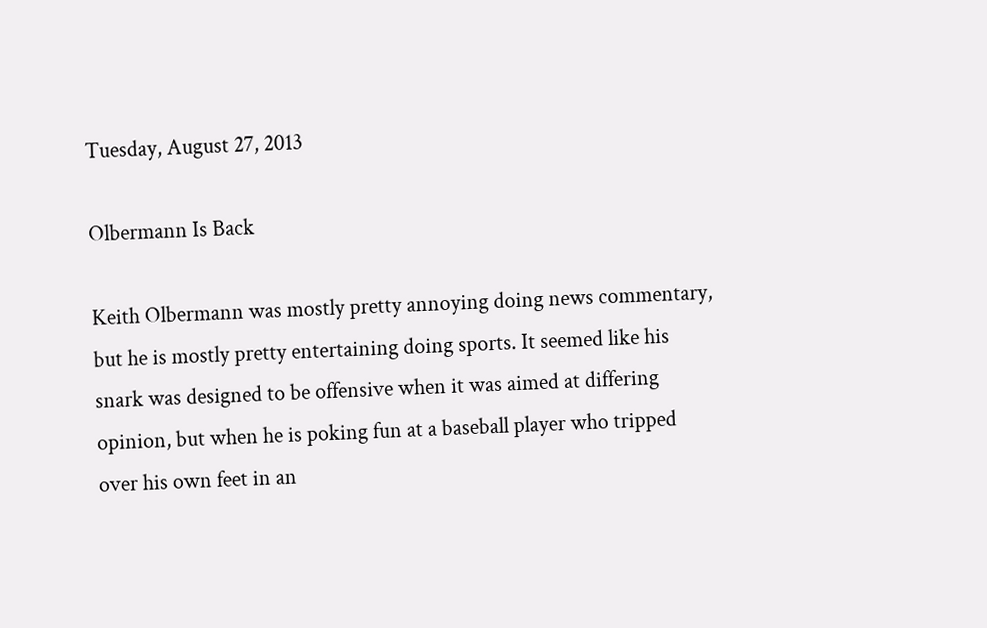Tuesday, August 27, 2013

Olbermann Is Back

Keith Olbermann was mostly pretty annoying doing news commentary, but he is mostly pretty entertaining doing sports. It seemed like his snark was designed to be offensive when it was aimed at differing opinion, but when he is poking fun at a baseball player who tripped over his own feet in an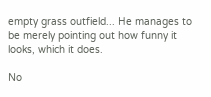empty grass outfield... He manages to be merely pointing out how funny it looks, which it does.

No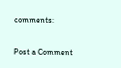comments:

Post a Comment